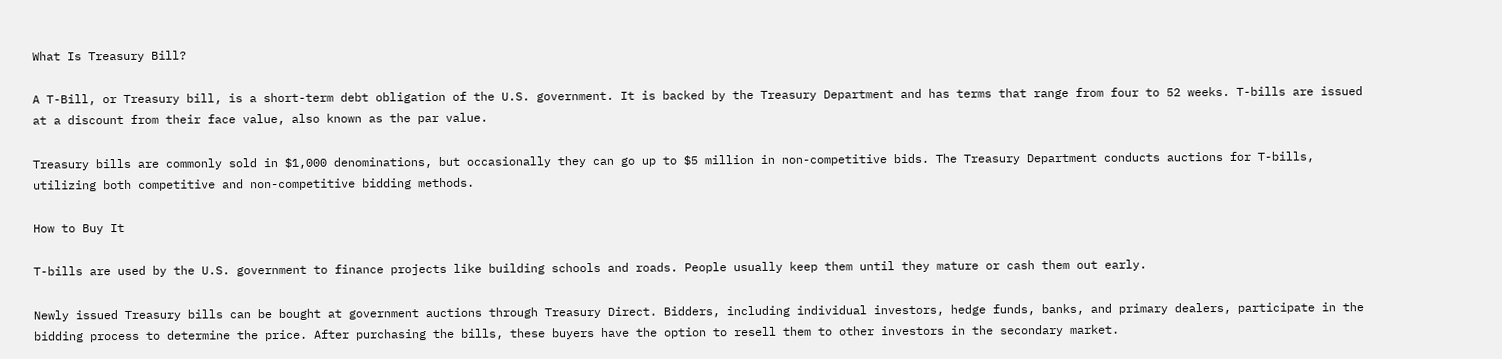What Is Treasury Bill?

A T-Bill, or Treasury bill, is a short-term debt obligation of the U.S. government. It is backed by the Treasury Department and has terms that range from four to 52 weeks. T-bills are issued at a discount from their face value, also known as the par value.

Treasury bills are commonly sold in $1,000 denominations, but occasionally they can go up to $5 million in non-competitive bids. The Treasury Department conducts auctions for T-bills, utilizing both competitive and non-competitive bidding methods.

How to Buy It

T-bills are used by the U.S. government to finance projects like building schools and roads. People usually keep them until they mature or cash them out early.

Newly issued Treasury bills can be bought at government auctions through Treasury Direct. Bidders, including individual investors, hedge funds, banks, and primary dealers, participate in the bidding process to determine the price. After purchasing the bills, these buyers have the option to resell them to other investors in the secondary market.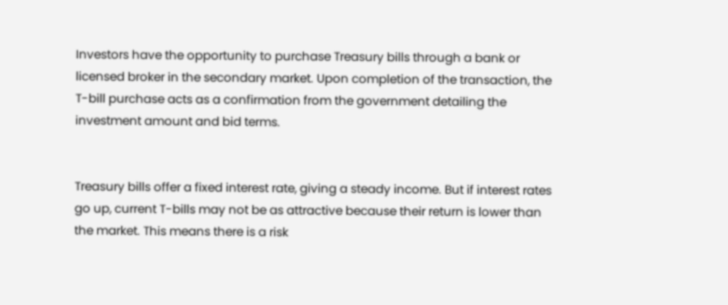Investors have the opportunity to purchase Treasury bills through a bank or licensed broker in the secondary market. Upon completion of the transaction, the T-bill purchase acts as a confirmation from the government detailing the investment amount and bid terms.


Treasury bills offer a fixed interest rate, giving a steady income. But if interest rates go up, current T-bills may not be as attractive because their return is lower than the market. This means there is a risk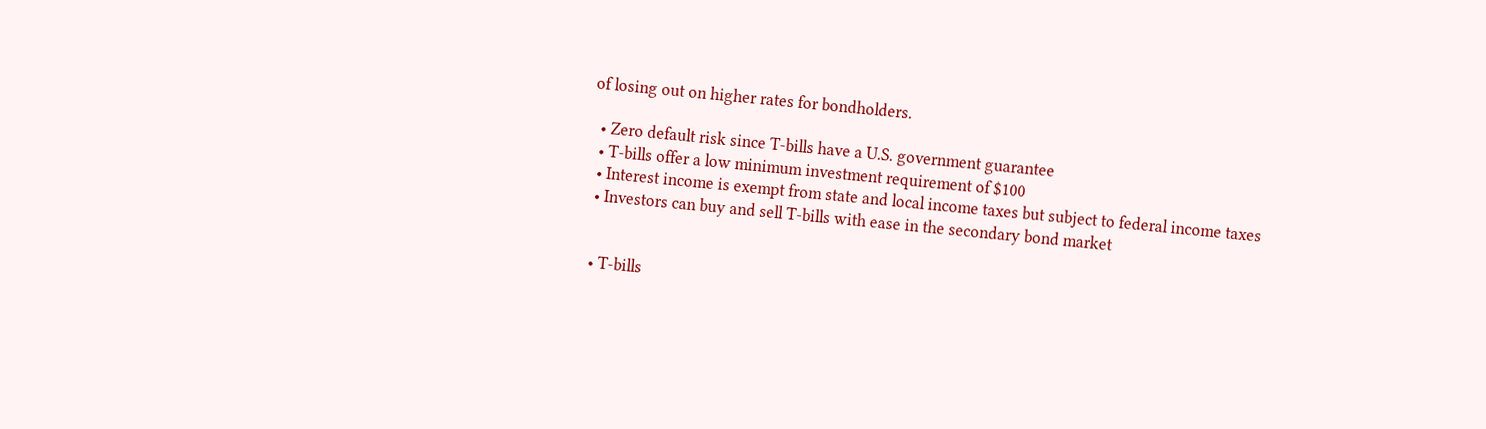of losing out on higher rates for bondholders.

  • Zero default risk since T-bills have a U.S. government guarantee
  • T-bills offer a low minimum investment requirement of $100
  • Interest income is exempt from state and local income taxes but subject to federal income taxes
  • Investors can buy and sell T-bills with ease in the secondary bond market


  • T-bills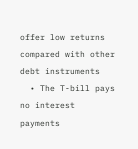offer low returns compared with other debt instruments
  • The T-bill pays no interest payments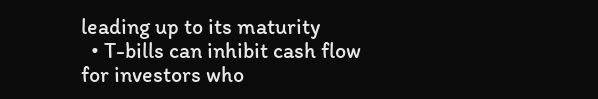leading up to its maturity
  • T-bills can inhibit cash flow for investors who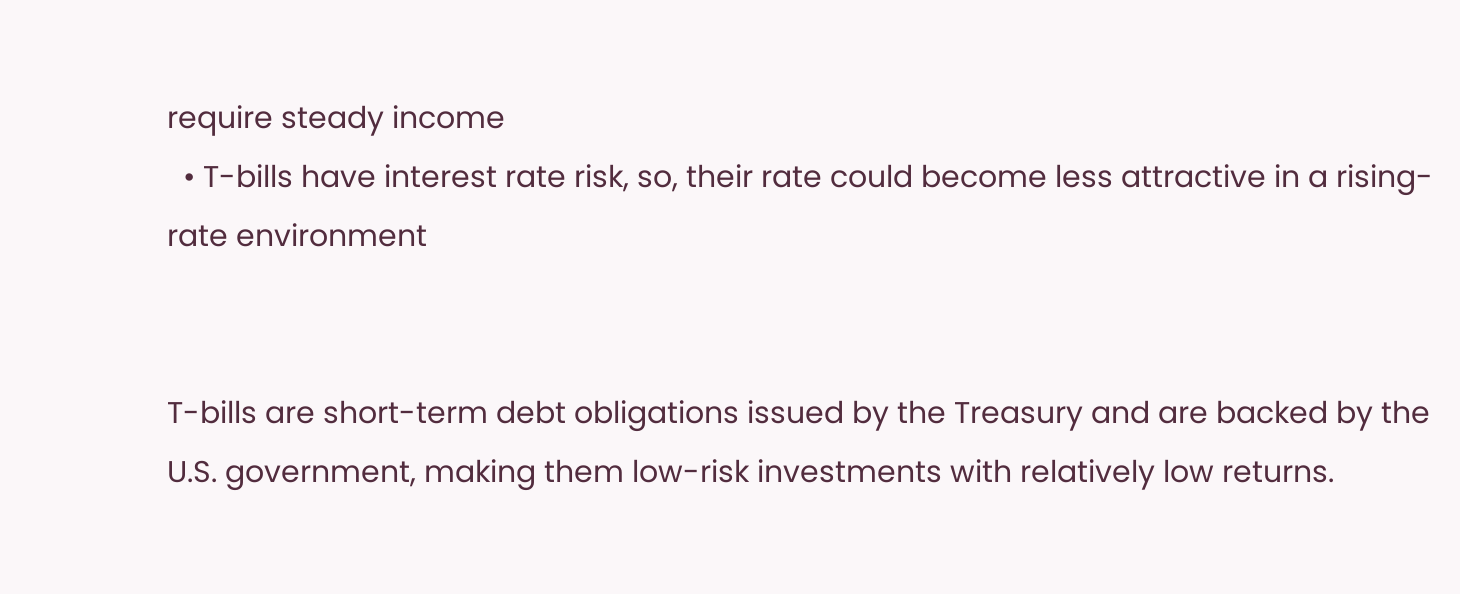require steady income
  • T-bills have interest rate risk, so, their rate could become less attractive in a rising-rate environment


T-bills are short-term debt obligations issued by the Treasury and are backed by the U.S. government, making them low-risk investments with relatively low returns.